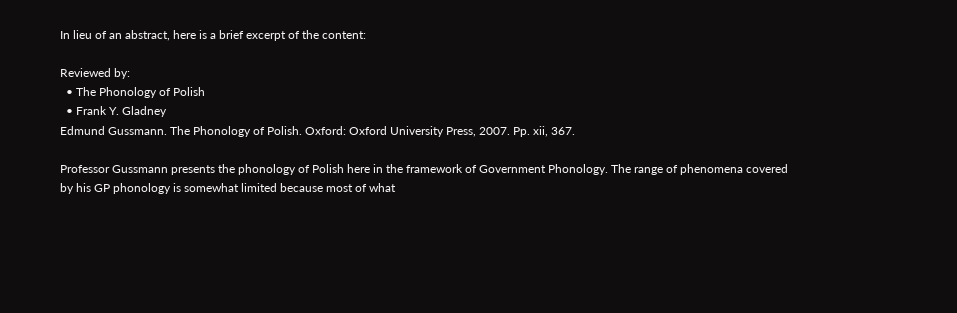In lieu of an abstract, here is a brief excerpt of the content:

Reviewed by:
  • The Phonology of Polish
  • Frank Y. Gladney
Edmund Gussmann. The Phonology of Polish. Oxford: Oxford University Press, 2007. Pp. xii, 367.

Professor Gussmann presents the phonology of Polish here in the framework of Government Phonology. The range of phenomena covered by his GP phonology is somewhat limited because most of what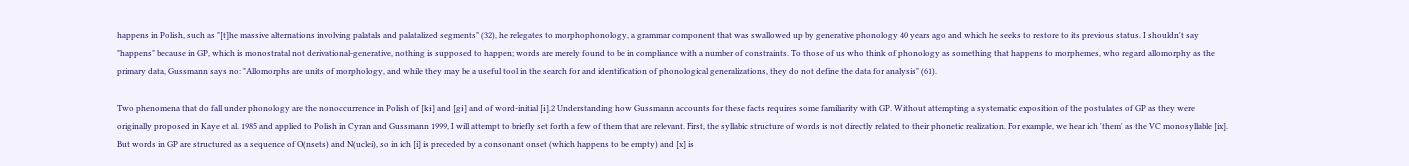happens in Polish, such as "[t]he massive alternations involving palatals and palatalized segments" (32), he relegates to morphophonology, a grammar component that was swallowed up by generative phonology 40 years ago and which he seeks to restore to its previous status. I shouldn't say "happens" because in GP, which is monostratal not derivational-generative, nothing is supposed to happen; words are merely found to be in compliance with a number of constraints. To those of us who think of phonology as something that happens to morphemes, who regard allomorphy as the primary data, Gussmann says no: "Allomorphs are units of morphology, and while they may be a useful tool in the search for and identification of phonological generalizations, they do not define the data for analysis" (61).

Two phenomena that do fall under phonology are the nonoccurrence in Polish of [kɨ] and [gɨ] and of word-initial [ɨ].2 Understanding how Gussmann accounts for these facts requires some familiarity with GP. Without attempting a systematic exposition of the postulates of GP as they were originally proposed in Kaye et al. 1985 and applied to Polish in Cyran and Gussmann 1999, I will attempt to briefly set forth a few of them that are relevant. First, the syllabic structure of words is not directly related to their phonetic realization. For example, we hear ich 'them' as the VC monosyllable [ix]. But words in GP are structured as a sequence of O(nsets) and N(uclei), so in ich [i] is preceded by a consonant onset (which happens to be empty) and [x] is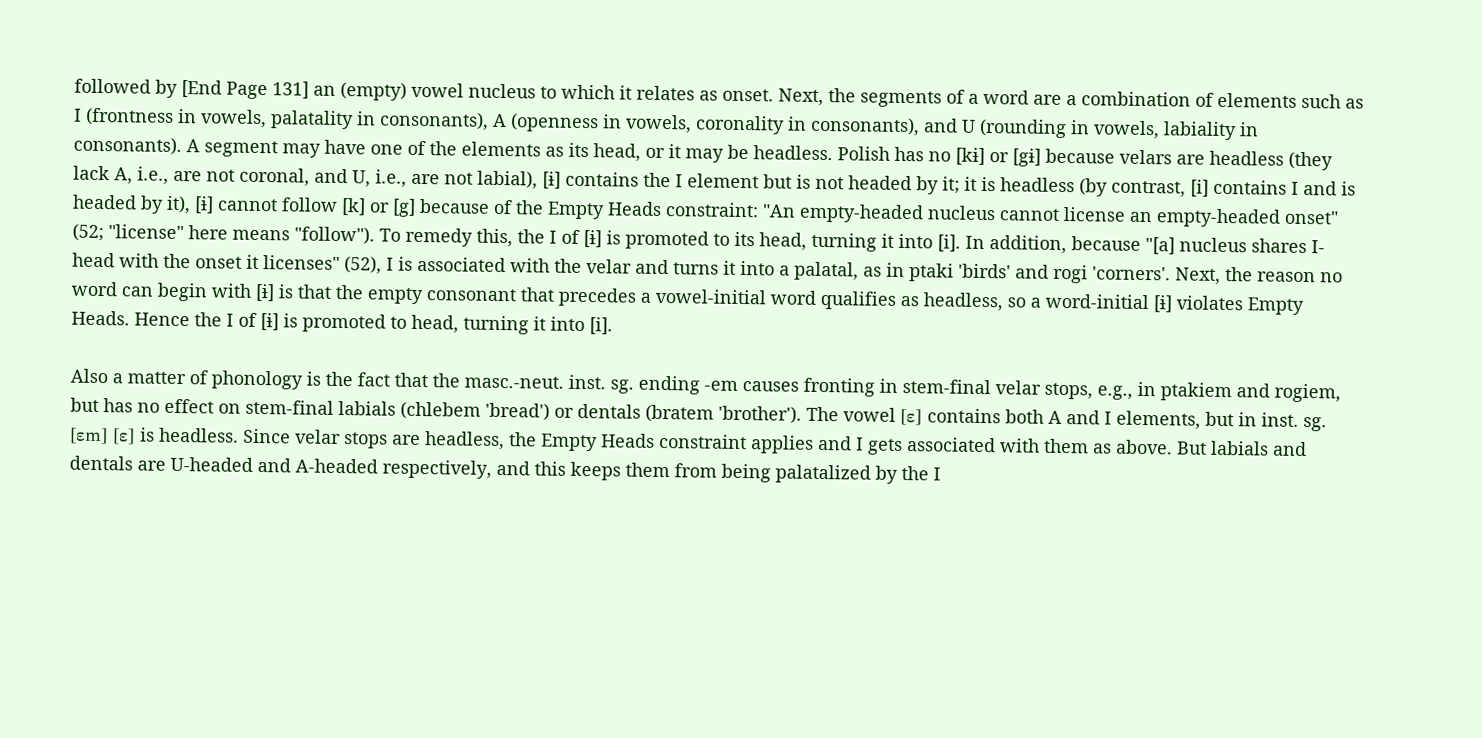followed by [End Page 131] an (empty) vowel nucleus to which it relates as onset. Next, the segments of a word are a combination of elements such as I (frontness in vowels, palatality in consonants), A (openness in vowels, coronality in consonants), and U (rounding in vowels, labiality in consonants). A segment may have one of the elements as its head, or it may be headless. Polish has no [kɨ] or [gɨ] because velars are headless (they lack A, i.e., are not coronal, and U, i.e., are not labial), [ɨ] contains the I element but is not headed by it; it is headless (by contrast, [i] contains I and is headed by it), [ɨ] cannot follow [k] or [g] because of the Empty Heads constraint: "An empty-headed nucleus cannot license an empty-headed onset" (52; "license" here means "follow"). To remedy this, the I of [ɨ] is promoted to its head, turning it into [i]. In addition, because "[a] nucleus shares I-head with the onset it licenses" (52), I is associated with the velar and turns it into a palatal, as in ptaki 'birds' and rogi 'corners'. Next, the reason no word can begin with [ɨ] is that the empty consonant that precedes a vowel-initial word qualifies as headless, so a word-initial [ɨ] violates Empty Heads. Hence the I of [ɨ] is promoted to head, turning it into [i].

Also a matter of phonology is the fact that the masc.-neut. inst. sg. ending -em causes fronting in stem-final velar stops, e.g., in ptakiem and rogiem, but has no effect on stem-final labials (chlebem 'bread') or dentals (bratem 'brother'). The vowel [ε] contains both A and I elements, but in inst. sg. [εm] [ε] is headless. Since velar stops are headless, the Empty Heads constraint applies and I gets associated with them as above. But labials and dentals are U-headed and A-headed respectively, and this keeps them from being palatalized by the I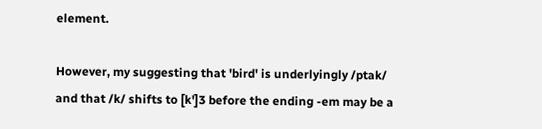element.

However, my suggesting that 'bird' is underlyingly /ptak/ and that /k/ shifts to [k']3 before the ending -em may be a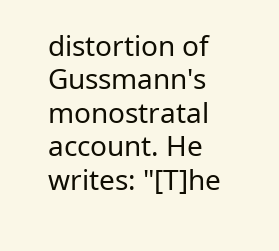distortion of Gussmann's monostratal account. He writes: "[T]he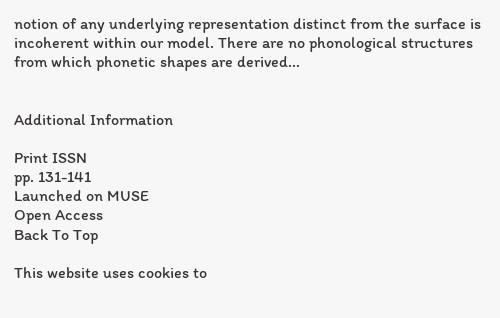notion of any underlying representation distinct from the surface is incoherent within our model. There are no phonological structures from which phonetic shapes are derived...


Additional Information

Print ISSN
pp. 131-141
Launched on MUSE
Open Access
Back To Top

This website uses cookies to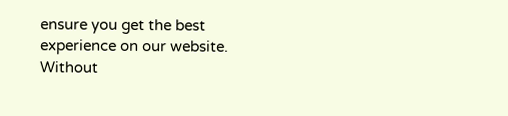ensure you get the best experience on our website. Without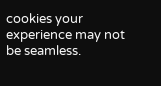cookies your experience may not be seamless.